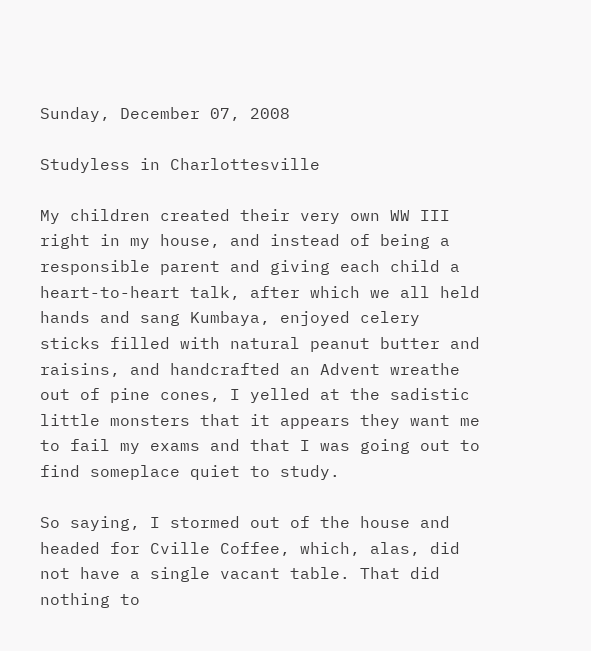Sunday, December 07, 2008

Studyless in Charlottesville

My children created their very own WW III right in my house, and instead of being a responsible parent and giving each child a heart-to-heart talk, after which we all held hands and sang Kumbaya, enjoyed celery sticks filled with natural peanut butter and raisins, and handcrafted an Advent wreathe out of pine cones, I yelled at the sadistic little monsters that it appears they want me to fail my exams and that I was going out to find someplace quiet to study.

So saying, I stormed out of the house and headed for Cville Coffee, which, alas, did not have a single vacant table. That did nothing to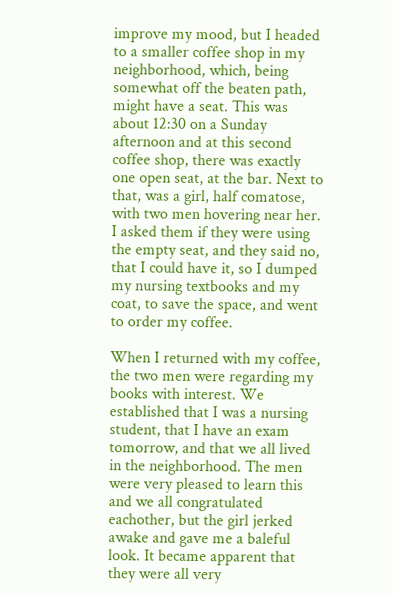improve my mood, but I headed to a smaller coffee shop in my neighborhood, which, being somewhat off the beaten path, might have a seat. This was about 12:30 on a Sunday afternoon and at this second coffee shop, there was exactly one open seat, at the bar. Next to that, was a girl, half comatose, with two men hovering near her. I asked them if they were using the empty seat, and they said no, that I could have it, so I dumped my nursing textbooks and my coat, to save the space, and went to order my coffee.

When I returned with my coffee, the two men were regarding my books with interest. We established that I was a nursing student, that I have an exam tomorrow, and that we all lived in the neighborhood. The men were very pleased to learn this and we all congratulated eachother, but the girl jerked awake and gave me a baleful look. It became apparent that they were all very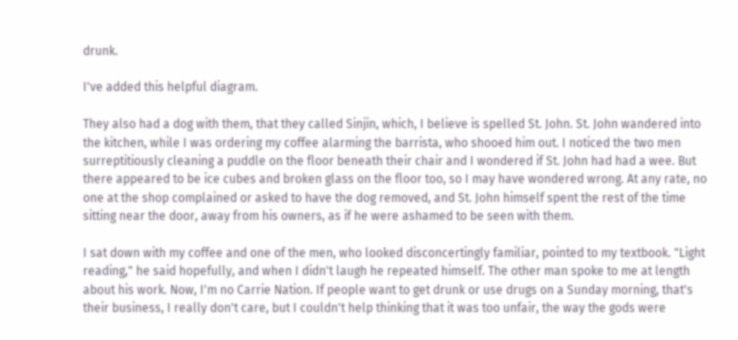drunk.

I've added this helpful diagram.

They also had a dog with them, that they called Sinjin, which, I believe is spelled St. John. St. John wandered into the kitchen, while I was ordering my coffee alarming the barrista, who shooed him out. I noticed the two men surreptitiously cleaning a puddle on the floor beneath their chair and I wondered if St. John had had a wee. But there appeared to be ice cubes and broken glass on the floor too, so I may have wondered wrong. At any rate, no one at the shop complained or asked to have the dog removed, and St. John himself spent the rest of the time sitting near the door, away from his owners, as if he were ashamed to be seen with them.

I sat down with my coffee and one of the men, who looked disconcertingly familiar, pointed to my textbook. "Light reading," he said hopefully, and when I didn't laugh he repeated himself. The other man spoke to me at length about his work. Now, I'm no Carrie Nation. If people want to get drunk or use drugs on a Sunday morning, that's their business, I really don't care, but I couldn't help thinking that it was too unfair, the way the gods were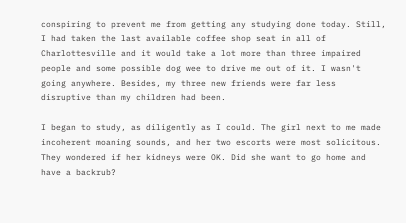conspiring to prevent me from getting any studying done today. Still, I had taken the last available coffee shop seat in all of Charlottesville and it would take a lot more than three impaired people and some possible dog wee to drive me out of it. I wasn't going anywhere. Besides, my three new friends were far less disruptive than my children had been.

I began to study, as diligently as I could. The girl next to me made incoherent moaning sounds, and her two escorts were most solicitous. They wondered if her kidneys were OK. Did she want to go home and have a backrub?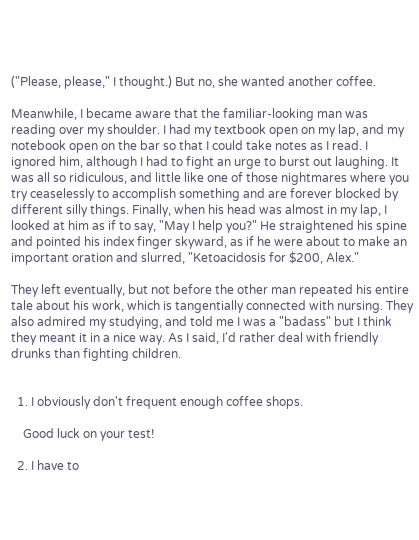("Please, please," I thought.) But no, she wanted another coffee.

Meanwhile, I became aware that the familiar-looking man was reading over my shoulder. I had my textbook open on my lap, and my notebook open on the bar so that I could take notes as I read. I ignored him, although I had to fight an urge to burst out laughing. It was all so ridiculous, and little like one of those nightmares where you try ceaselessly to accomplish something and are forever blocked by different silly things. Finally, when his head was almost in my lap, I looked at him as if to say, "May I help you?" He straightened his spine and pointed his index finger skyward, as if he were about to make an important oration and slurred, "Ketoacidosis for $200, Alex."

They left eventually, but not before the other man repeated his entire tale about his work, which is tangentially connected with nursing. They also admired my studying, and told me I was a "badass" but I think they meant it in a nice way. As I said, I'd rather deal with friendly drunks than fighting children.


  1. I obviously don't frequent enough coffee shops.

    Good luck on your test!

  2. I have to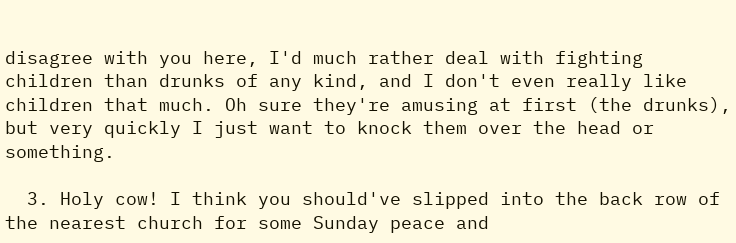disagree with you here, I'd much rather deal with fighting children than drunks of any kind, and I don't even really like children that much. Oh sure they're amusing at first (the drunks), but very quickly I just want to knock them over the head or something.

  3. Holy cow! I think you should've slipped into the back row of the nearest church for some Sunday peace and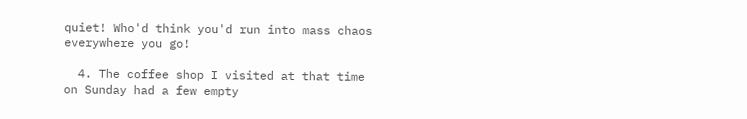quiet! Who'd think you'd run into mass chaos everywhere you go!

  4. The coffee shop I visited at that time on Sunday had a few empty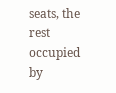seats, the rest occupied by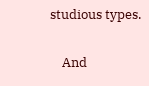studious types.

    And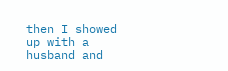then I showed up with a husband and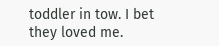toddler in tow. I bet they loved me.